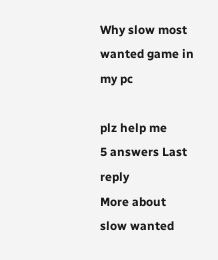Why slow most wanted game in my pc

plz help me
5 answers Last reply
More about slow wanted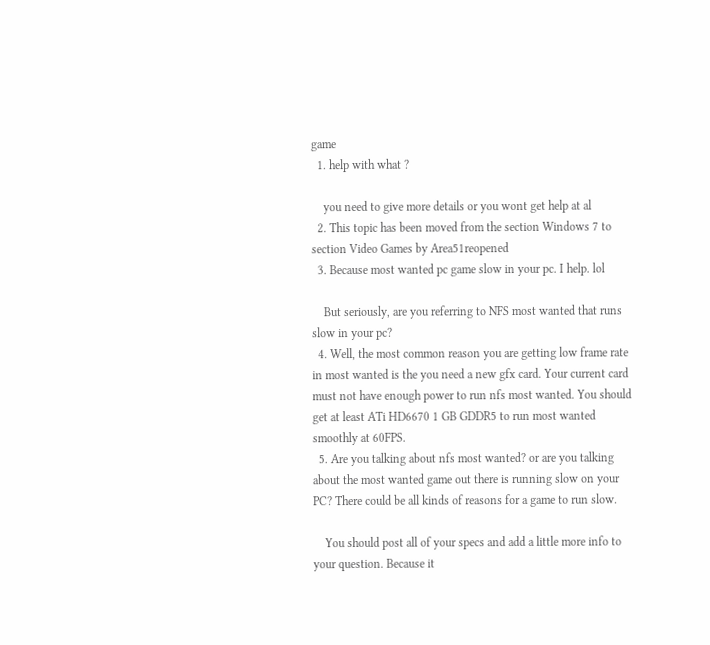game
  1. help with what ?

    you need to give more details or you wont get help at al
  2. This topic has been moved from the section Windows 7 to section Video Games by Area51reopened
  3. Because most wanted pc game slow in your pc. I help. lol

    But seriously, are you referring to NFS most wanted that runs slow in your pc?
  4. Well, the most common reason you are getting low frame rate in most wanted is the you need a new gfx card. Your current card must not have enough power to run nfs most wanted. You should get at least ATi HD6670 1 GB GDDR5 to run most wanted smoothly at 60FPS.
  5. Are you talking about nfs most wanted? or are you talking about the most wanted game out there is running slow on your PC? There could be all kinds of reasons for a game to run slow.

    You should post all of your specs and add a little more info to your question. Because it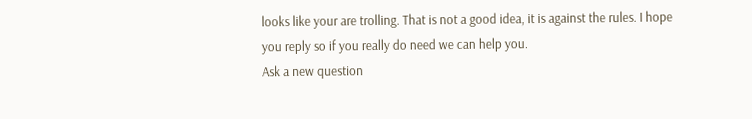looks like your are trolling. That is not a good idea, it is against the rules. I hope you reply so if you really do need we can help you.
Ask a new question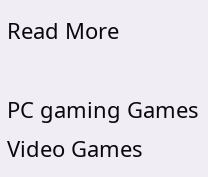Read More

PC gaming Games Video Games